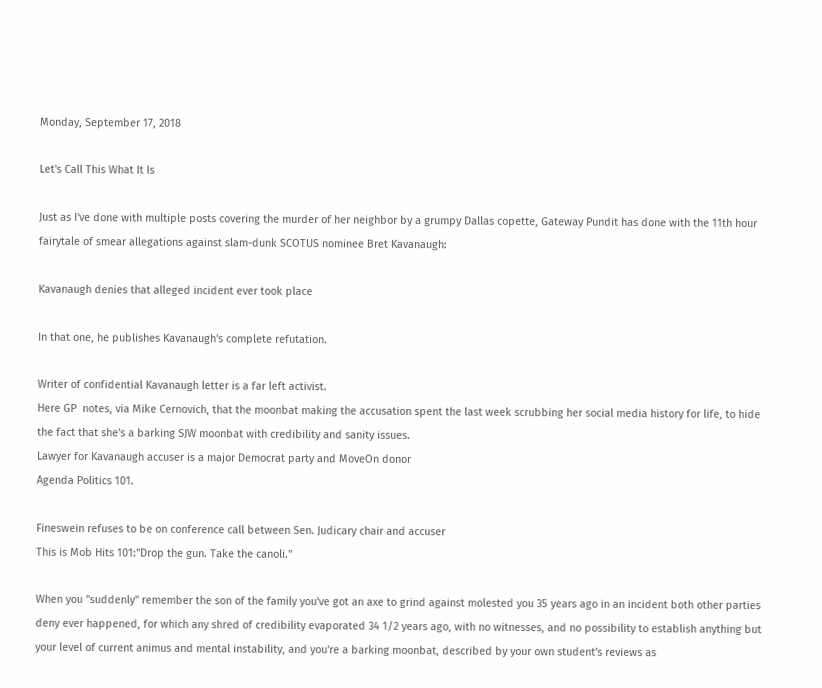Monday, September 17, 2018

Let's Call This What It Is

Just as I've done with multiple posts covering the murder of her neighbor by a grumpy Dallas copette, Gateway Pundit has done with the 11th hour fairytale of smear allegations against slam-dunk SCOTUS nominee Bret Kavanaugh:

Kavanaugh denies that alleged incident ever took place

In that one, he publishes Kavanaugh's complete refutation.

Writer of confidential Kavanaugh letter is a far left activist.
Here GP  notes, via Mike Cernovich, that the moonbat making the accusation spent the last week scrubbing her social media history for life, to hide the fact that she's a barking SJW moonbat with credibility and sanity issues.
Lawyer for Kavanaugh accuser is a major Democrat party and MoveOn donor
Agenda Politics 101.

Fineswein refuses to be on conference call between Sen. Judicary chair and accuser
This is Mob Hits 101:"Drop the gun. Take the canoli."

When you "suddenly" remember the son of the family you've got an axe to grind against molested you 35 years ago in an incident both other parties deny ever happened, for which any shred of credibility evaporated 34 1/2 years ago, with no witnesses, and no possibility to establish anything but your level of current animus and mental instability, and you're a barking moonbat, described by your own student's reviews as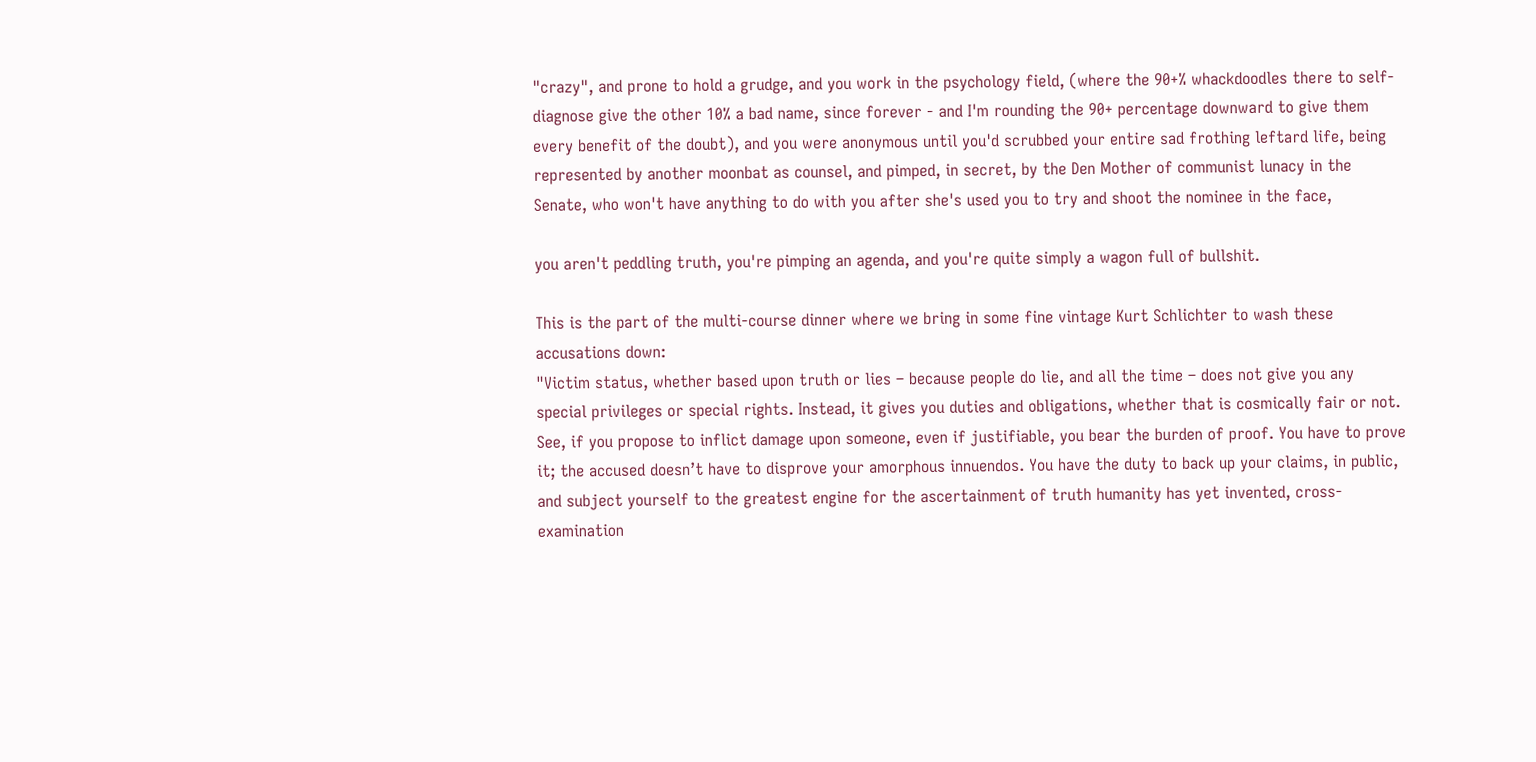"crazy", and prone to hold a grudge, and you work in the psychology field, (where the 90+% whackdoodles there to self-diagnose give the other 10% a bad name, since forever - and I'm rounding the 90+ percentage downward to give them every benefit of the doubt), and you were anonymous until you'd scrubbed your entire sad frothing leftard life, being represented by another moonbat as counsel, and pimped, in secret, by the Den Mother of communist lunacy in the Senate, who won't have anything to do with you after she's used you to try and shoot the nominee in the face,

you aren't peddling truth, you're pimping an agenda, and you're quite simply a wagon full of bullshit.

This is the part of the multi-course dinner where we bring in some fine vintage Kurt Schlichter to wash these accusations down:
"Victim status, whether based upon truth or lies – because people do lie, and all the time – does not give you any special privileges or special rights. Instead, it gives you duties and obligations, whether that is cosmically fair or not. See, if you propose to inflict damage upon someone, even if justifiable, you bear the burden of proof. You have to prove it; the accused doesn’t have to disprove your amorphous innuendos. You have the duty to back up your claims, in public, and subject yourself to the greatest engine for the ascertainment of truth humanity has yet invented, cross-examination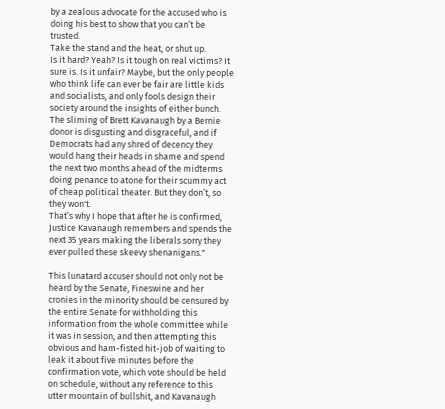by a zealous advocate for the accused who is doing his best to show that you can’t be trusted.
Take the stand and the heat, or shut up.
Is it hard? Yeah? Is it tough on real victims? It sure is. Is it unfair? Maybe, but the only people who think life can ever be fair are little kids and socialists, and only fools design their society around the insights of either bunch.
The sliming of Brett Kavanaugh by a Bernie donor is disgusting and disgraceful, and if Democrats had any shred of decency they would hang their heads in shame and spend the next two months ahead of the midterms doing penance to atone for their scummy act of cheap political theater. But they don’t, so they won't.
That’s why I hope that after he is confirmed, Justice Kavanaugh remembers and spends the next 35 years making the liberals sorry they ever pulled these skeevy shenanigans."

This lunatard accuser should not only not be heard by the Senate, Fineswine and her cronies in the minority should be censured by the entire Senate for withholding this information from the whole committee while it was in session, and then attempting this obvious and ham-fisted hit-job of waiting to leak it about five minutes before the confirmation vote, which vote should be held on schedule, without any reference to this utter mountain of bullshit, and Kavanaugh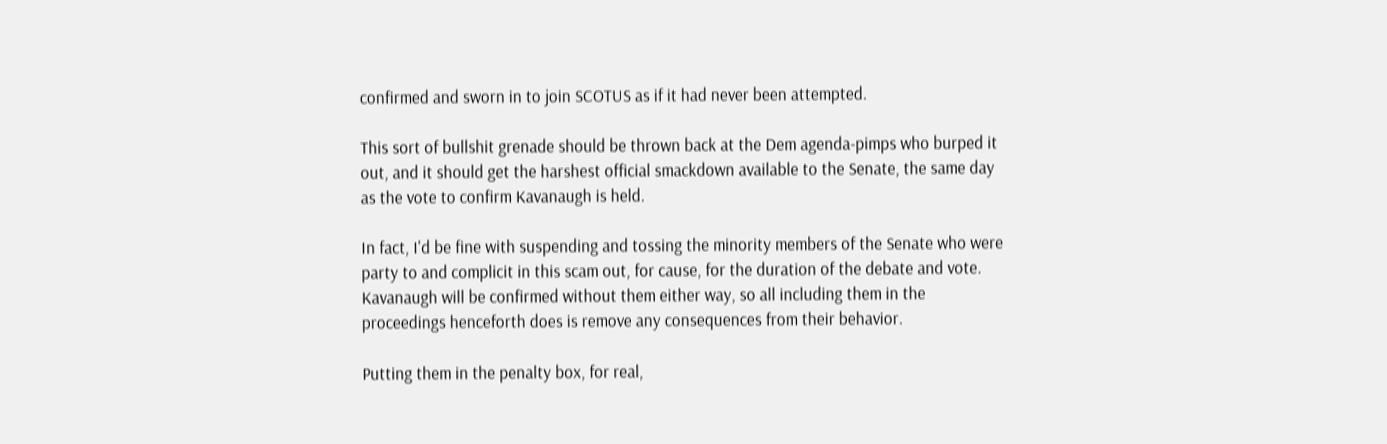confirmed and sworn in to join SCOTUS as if it had never been attempted.

This sort of bullshit grenade should be thrown back at the Dem agenda-pimps who burped it out, and it should get the harshest official smackdown available to the Senate, the same day as the vote to confirm Kavanaugh is held.

In fact, I'd be fine with suspending and tossing the minority members of the Senate who were party to and complicit in this scam out, for cause, for the duration of the debate and vote. Kavanaugh will be confirmed without them either way, so all including them in the proceedings henceforth does is remove any consequences from their behavior.

Putting them in the penalty box, for real,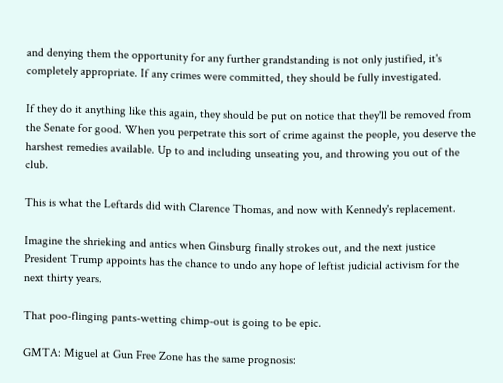and denying them the opportunity for any further grandstanding is not only justified, it's completely appropriate. If any crimes were committed, they should be fully investigated.

If they do it anything like this again, they should be put on notice that they'll be removed from the Senate for good. When you perpetrate this sort of crime against the people, you deserve the harshest remedies available. Up to and including unseating you, and throwing you out of the club.

This is what the Leftards did with Clarence Thomas, and now with Kennedy's replacement.

Imagine the shrieking and antics when Ginsburg finally strokes out, and the next justice President Trump appoints has the chance to undo any hope of leftist judicial activism for the next thirty years.

That poo-flinging pants-wetting chimp-out is going to be epic.

GMTA: Miguel at Gun Free Zone has the same prognosis: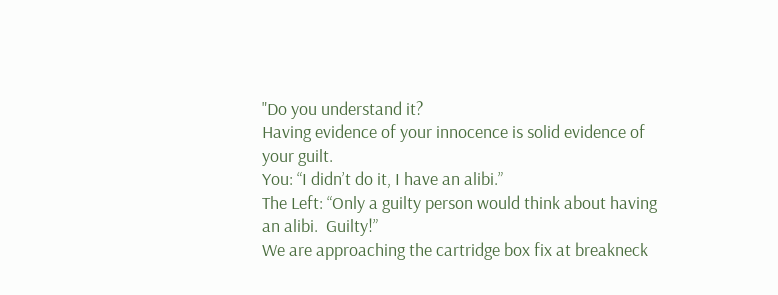"Do you understand it?
Having evidence of your innocence is solid evidence of your guilt.
You: “I didn’t do it, I have an alibi.”
The Left: “Only a guilty person would think about having an alibi.  Guilty!”
We are approaching the cartridge box fix at breakneck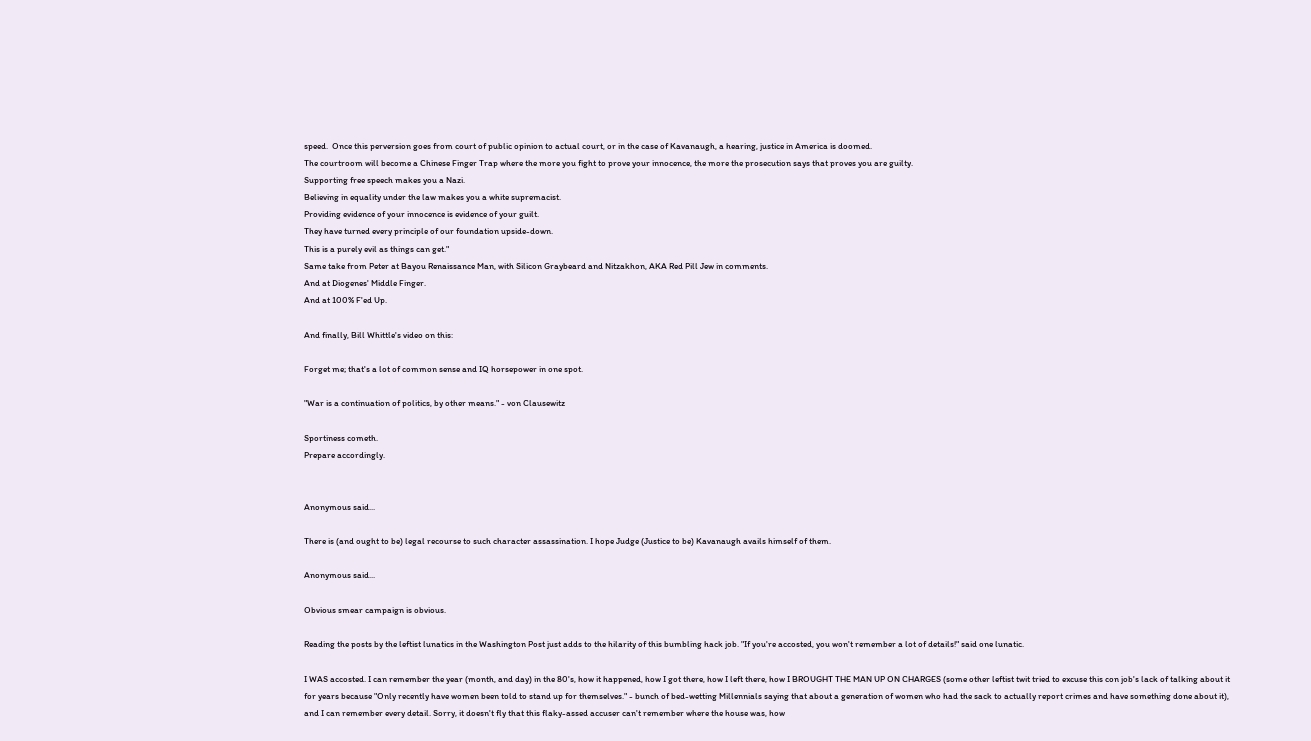speed.  Once this perversion goes from court of public opinion to actual court, or in the case of Kavanaugh, a hearing, justice in America is doomed.
The courtroom will become a Chinese Finger Trap where the more you fight to prove your innocence, the more the prosecution says that proves you are guilty.
Supporting free speech makes you a Nazi.
Believing in equality under the law makes you a white supremacist.
Providing evidence of your innocence is evidence of your guilt.
They have turned every principle of our foundation upside-down.
This is a purely evil as things can get."
Same take from Peter at Bayou Renaissance Man, with Silicon Graybeard and Nitzakhon, AKA Red Pill Jew in comments.
And at Diogenes' Middle Finger.
And at 100% F'ed Up.

And finally, Bill Whittle's video on this:

Forget me; that's a lot of common sense and IQ horsepower in one spot.

"War is a continuation of politics, by other means." - von Clausewitz

Sportiness cometh.
Prepare accordingly.


Anonymous said...

There is (and ought to be) legal recourse to such character assassination. I hope Judge (Justice to be) Kavanaugh avails himself of them.

Anonymous said...

Obvious smear campaign is obvious.

Reading the posts by the leftist lunatics in the Washington Post just adds to the hilarity of this bumbling hack job. "If you're accosted, you won't remember a lot of details!" said one lunatic.

I WAS accosted. I can remember the year (month, and day) in the 80's, how it happened, how I got there, how I left there, how I BROUGHT THE MAN UP ON CHARGES (some other leftist twit tried to excuse this con job's lack of talking about it for years because "Only recently have women been told to stand up for themselves." - bunch of bed-wetting Millennials saying that about a generation of women who had the sack to actually report crimes and have something done about it), and I can remember every detail. Sorry, it doesn't fly that this flaky-assed accuser can't remember where the house was, how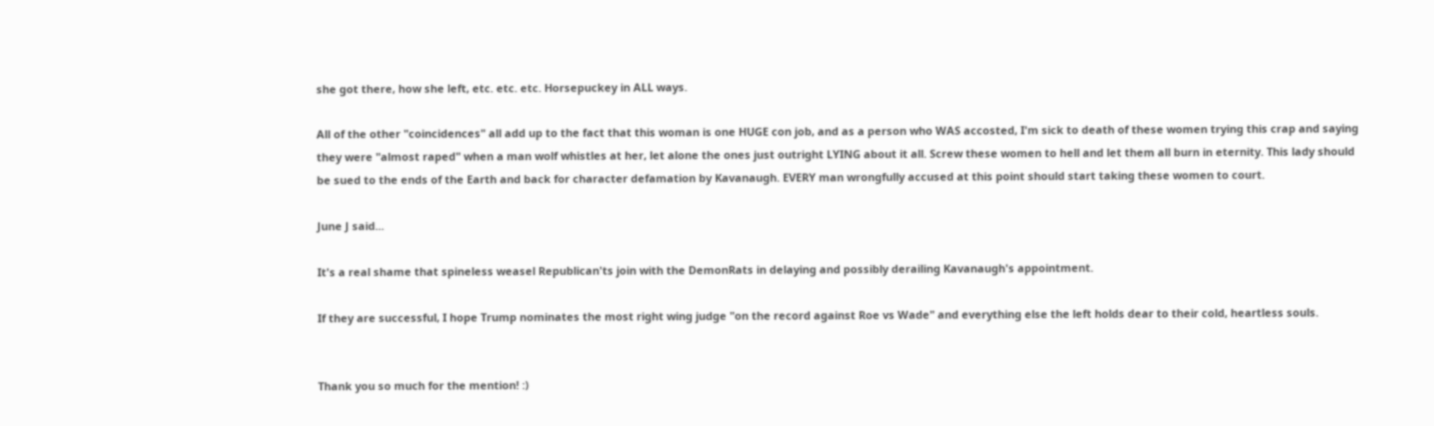she got there, how she left, etc. etc. etc. Horsepuckey in ALL ways.

All of the other "coincidences" all add up to the fact that this woman is one HUGE con job, and as a person who WAS accosted, I'm sick to death of these women trying this crap and saying they were "almost raped" when a man wolf whistles at her, let alone the ones just outright LYING about it all. Screw these women to hell and let them all burn in eternity. This lady should be sued to the ends of the Earth and back for character defamation by Kavanaugh. EVERY man wrongfully accused at this point should start taking these women to court.

June J said...

It's a real shame that spineless weasel Republican'ts join with the DemonRats in delaying and possibly derailing Kavanaugh's appointment.

If they are successful, I hope Trump nominates the most right wing judge "on the record against Roe vs Wade" and everything else the left holds dear to their cold, heartless souls.


Thank you so much for the mention! :)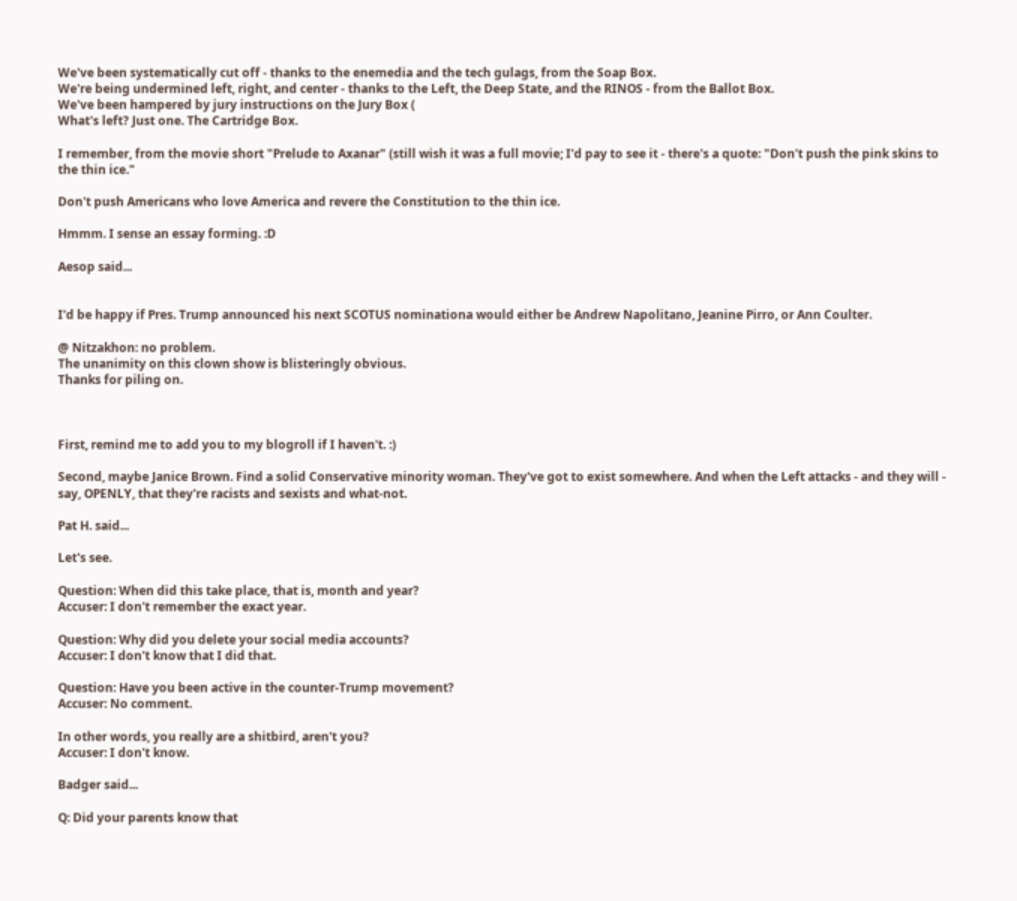We've been systematically cut off - thanks to the enemedia and the tech gulags, from the Soap Box.
We're being undermined left, right, and center - thanks to the Left, the Deep State, and the RINOS - from the Ballot Box.
We've been hampered by jury instructions on the Jury Box (
What's left? Just one. The Cartridge Box.

I remember, from the movie short "Prelude to Axanar" (still wish it was a full movie; I'd pay to see it - there's a quote: "Don't push the pink skins to the thin ice."

Don't push Americans who love America and revere the Constitution to the thin ice.

Hmmm. I sense an essay forming. :D

Aesop said...


I'd be happy if Pres. Trump announced his next SCOTUS nominationa would either be Andrew Napolitano, Jeanine Pirro, or Ann Coulter.

@ Nitzakhon: no problem.
The unanimity on this clown show is blisteringly obvious.
Thanks for piling on.



First, remind me to add you to my blogroll if I haven't. :)

Second, maybe Janice Brown. Find a solid Conservative minority woman. They've got to exist somewhere. And when the Left attacks - and they will - say, OPENLY, that they're racists and sexists and what-not.

Pat H. said...

Let's see.

Question: When did this take place, that is, month and year?
Accuser: I don't remember the exact year.

Question: Why did you delete your social media accounts?
Accuser: I don't know that I did that.

Question: Have you been active in the counter-Trump movement?
Accuser: No comment.

In other words, you really are a shitbird, aren't you?
Accuser: I don't know.

Badger said...

Q: Did your parents know that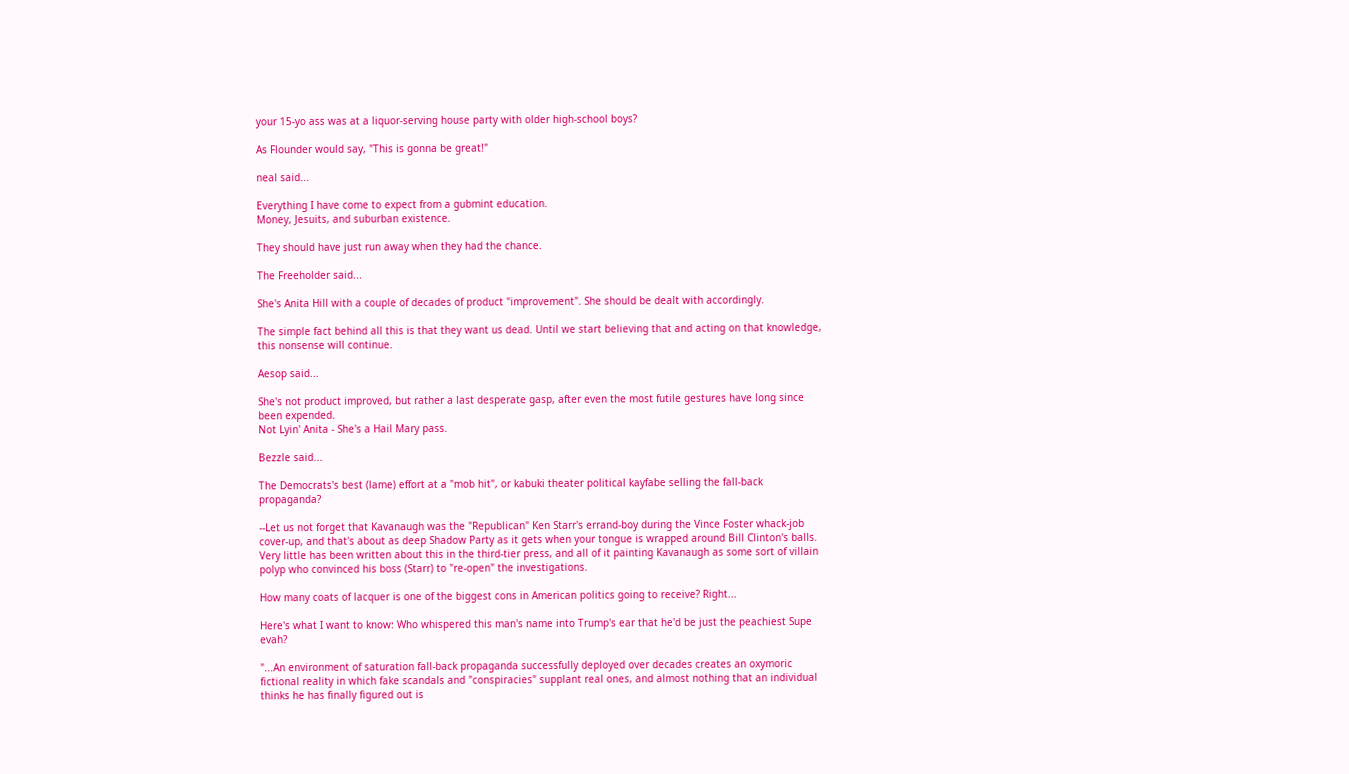your 15-yo ass was at a liquor-serving house party with older high-school boys?

As Flounder would say, "This is gonna be great!"

neal said...

Everything I have come to expect from a gubmint education.
Money, Jesuits, and suburban existence.

They should have just run away when they had the chance.

The Freeholder said...

She's Anita Hill with a couple of decades of product "improvement". She should be dealt with accordingly.

The simple fact behind all this is that they want us dead. Until we start believing that and acting on that knowledge, this nonsense will continue.

Aesop said...

She's not product improved, but rather a last desperate gasp, after even the most futile gestures have long since been expended.
Not Lyin' Anita - She's a Hail Mary pass.

Bezzle said...

The Democrats's best (lame) effort at a "mob hit", or kabuki theater political kayfabe selling the fall-back propaganda?

--Let us not forget that Kavanaugh was the "Republican" Ken Starr's errand-boy during the Vince Foster whack-job cover-up, and that's about as deep Shadow Party as it gets when your tongue is wrapped around Bill Clinton's balls. Very little has been written about this in the third-tier press, and all of it painting Kavanaugh as some sort of villain polyp who convinced his boss (Starr) to "re-open" the investigations.

How many coats of lacquer is one of the biggest cons in American politics going to receive? Right...

Here's what I want to know: Who whispered this man's name into Trump's ear that he'd be just the peachiest Supe evah?

"...An environment of saturation fall-back propaganda successfully deployed over decades creates an oxymoric fictional reality in which fake scandals and "conspiracies" supplant real ones, and almost nothing that an individual thinks he has finally figured out is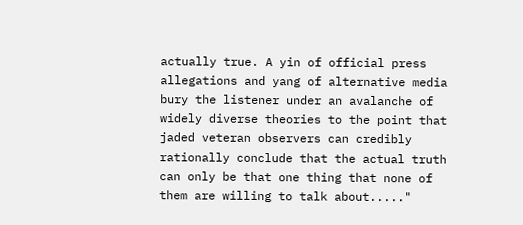actually true. A yin of official press allegations and yang of alternative media bury the listener under an avalanche of widely diverse theories to the point that jaded veteran observers can credibly rationally conclude that the actual truth can only be that one thing that none of them are willing to talk about....."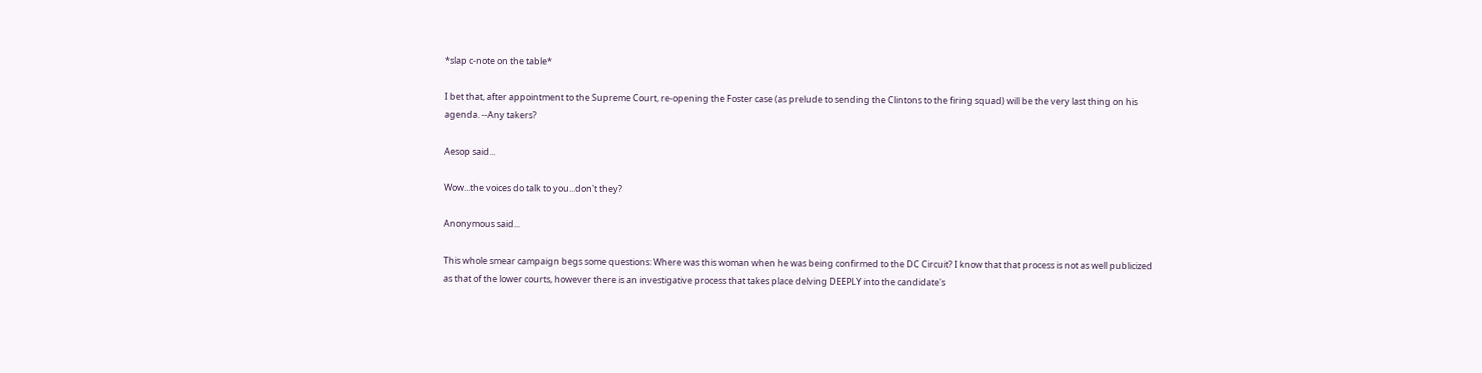*slap c-note on the table*

I bet that, after appointment to the Supreme Court, re-opening the Foster case (as prelude to sending the Clintons to the firing squad) will be the very last thing on his agenda. --Any takers?

Aesop said...

Wow...the voices do talk to you...don't they?

Anonymous said...

This whole smear campaign begs some questions: Where was this woman when he was being confirmed to the DC Circuit? I know that that process is not as well publicized as that of the lower courts, however there is an investigative process that takes place delving DEEPLY into the candidate's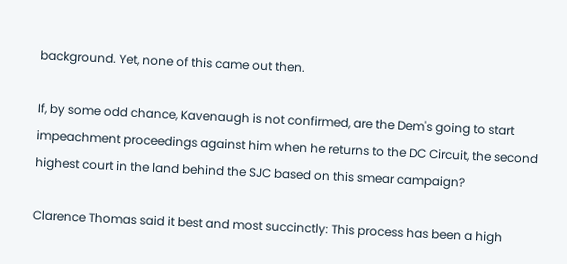background. Yet, none of this came out then.

If, by some odd chance, Kavenaugh is not confirmed, are the Dem's going to start impeachment proceedings against him when he returns to the DC Circuit, the second highest court in the land behind the SJC based on this smear campaign?

Clarence Thomas said it best and most succinctly: This process has been a high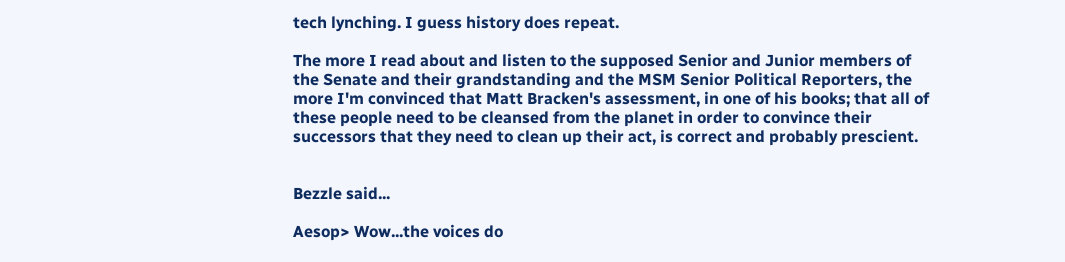tech lynching. I guess history does repeat.

The more I read about and listen to the supposed Senior and Junior members of the Senate and their grandstanding and the MSM Senior Political Reporters, the more I'm convinced that Matt Bracken's assessment, in one of his books; that all of these people need to be cleansed from the planet in order to convince their successors that they need to clean up their act, is correct and probably prescient.


Bezzle said...

Aesop> Wow...the voices do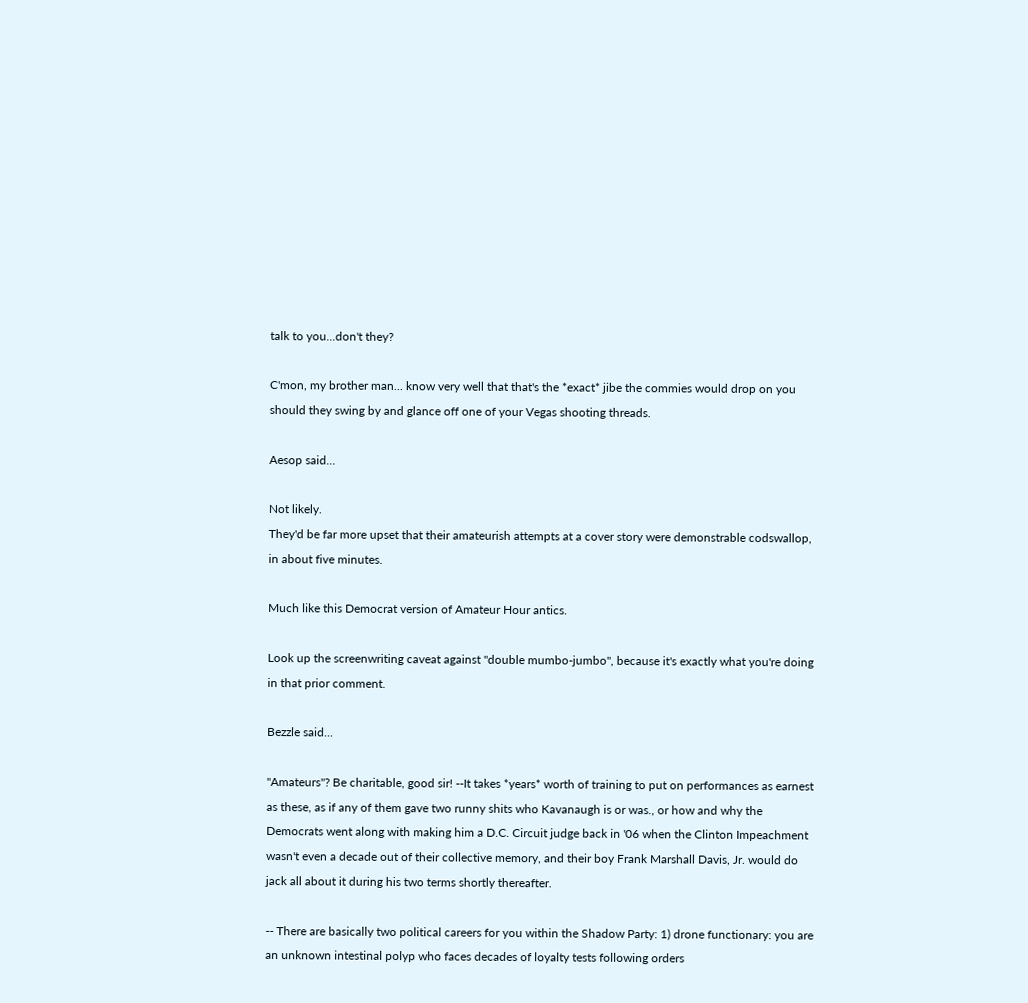talk to you...don't they?

C'mon, my brother man... know very well that that's the *exact* jibe the commies would drop on you should they swing by and glance off one of your Vegas shooting threads.

Aesop said...

Not likely.
They'd be far more upset that their amateurish attempts at a cover story were demonstrable codswallop, in about five minutes.

Much like this Democrat version of Amateur Hour antics.

Look up the screenwriting caveat against "double mumbo-jumbo", because it's exactly what you're doing in that prior comment.

Bezzle said...

"Amateurs"? Be charitable, good sir! --It takes *years* worth of training to put on performances as earnest as these, as if any of them gave two runny shits who Kavanaugh is or was., or how and why the Democrats went along with making him a D.C. Circuit judge back in '06 when the Clinton Impeachment wasn't even a decade out of their collective memory, and their boy Frank Marshall Davis, Jr. would do jack all about it during his two terms shortly thereafter.

-- There are basically two political careers for you within the Shadow Party: 1) drone functionary: you are an unknown intestinal polyp who faces decades of loyalty tests following orders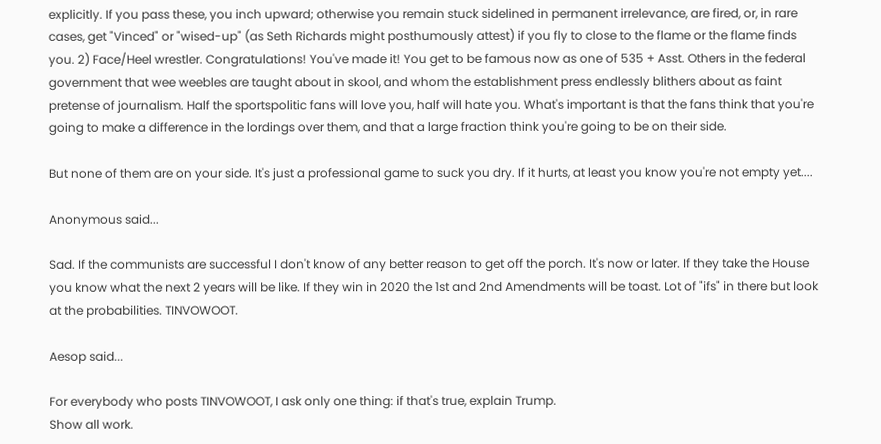explicitly. If you pass these, you inch upward; otherwise you remain stuck sidelined in permanent irrelevance, are fired, or, in rare cases, get "Vinced" or "wised-up" (as Seth Richards might posthumously attest) if you fly to close to the flame or the flame finds you. 2) Face/Heel wrestler. Congratulations! You've made it! You get to be famous now as one of 535 + Asst. Others in the federal government that wee weebles are taught about in skool, and whom the establishment press endlessly blithers about as faint pretense of journalism. Half the sportspolitic fans will love you, half will hate you. What's important is that the fans think that you're going to make a difference in the lordings over them, and that a large fraction think you're going to be on their side.

But none of them are on your side. It's just a professional game to suck you dry. If it hurts, at least you know you're not empty yet....

Anonymous said...

Sad. If the communists are successful I don't know of any better reason to get off the porch. It's now or later. If they take the House you know what the next 2 years will be like. If they win in 2020 the 1st and 2nd Amendments will be toast. Lot of "ifs" in there but look at the probabilities. TINVOWOOT.

Aesop said...

For everybody who posts TINVOWOOT, I ask only one thing: if that's true, explain Trump.
Show all work.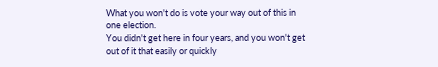What you won't do is vote your way out of this in one election.
You didn't get here in four years, and you won't get out of it that easily or quickly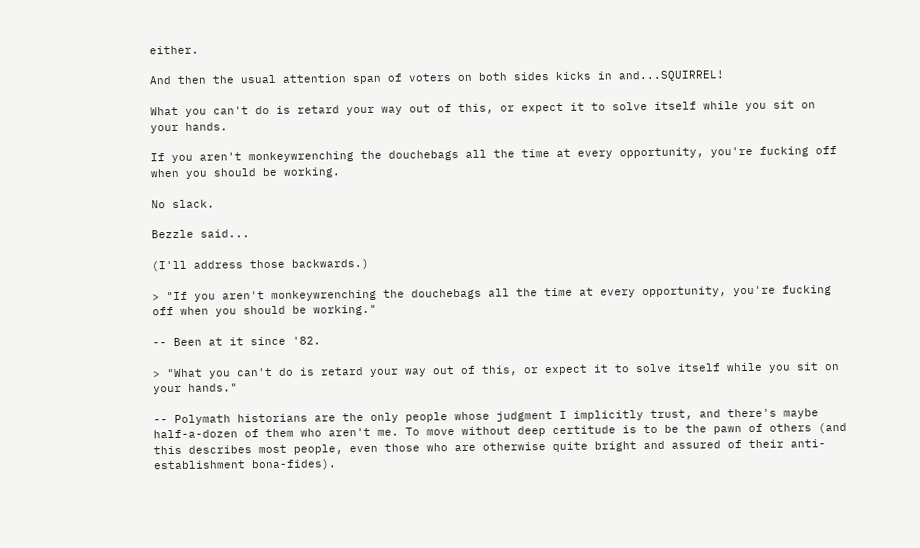either.

And then the usual attention span of voters on both sides kicks in and...SQUIRREL!

What you can't do is retard your way out of this, or expect it to solve itself while you sit on your hands.

If you aren't monkeywrenching the douchebags all the time at every opportunity, you're fucking off when you should be working.

No slack.

Bezzle said...

(I'll address those backwards.)

> "If you aren't monkeywrenching the douchebags all the time at every opportunity, you're fucking off when you should be working."

-- Been at it since '82.

> "What you can't do is retard your way out of this, or expect it to solve itself while you sit on your hands."

-- Polymath historians are the only people whose judgment I implicitly trust, and there's maybe half-a-dozen of them who aren't me. To move without deep certitude is to be the pawn of others (and this describes most people, even those who are otherwise quite bright and assured of their anti-establishment bona-fides).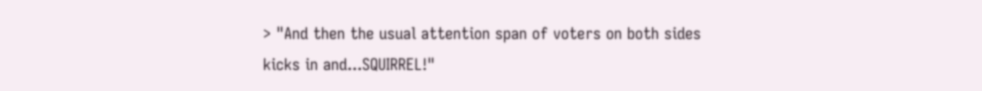> "And then the usual attention span of voters on both sides kicks in and...SQUIRREL!"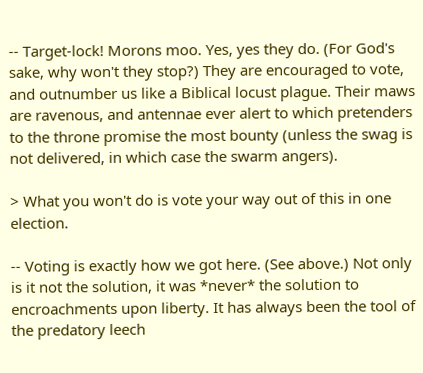-- Target-lock! Morons moo. Yes, yes they do. (For God's sake, why won't they stop?) They are encouraged to vote, and outnumber us like a Biblical locust plague. Their maws are ravenous, and antennae ever alert to which pretenders to the throne promise the most bounty (unless the swag is not delivered, in which case the swarm angers).

> What you won't do is vote your way out of this in one election.

-- Voting is exactly how we got here. (See above.) Not only is it not the solution, it was *never* the solution to encroachments upon liberty. It has always been the tool of the predatory leech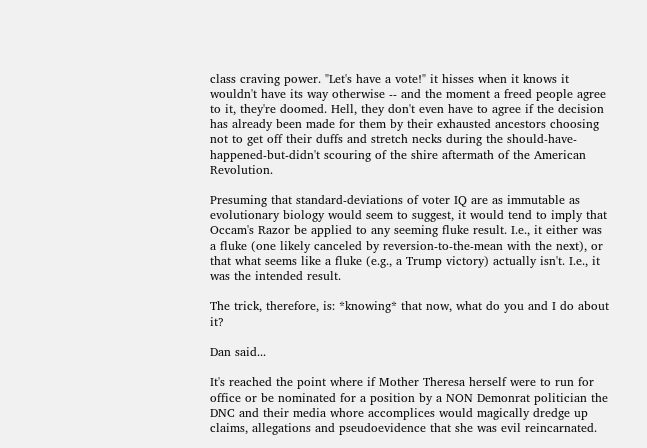class craving power. "Let's have a vote!" it hisses when it knows it wouldn't have its way otherwise -- and the moment a freed people agree to it, they're doomed. Hell, they don't even have to agree if the decision has already been made for them by their exhausted ancestors choosing not to get off their duffs and stretch necks during the should-have-happened-but-didn't scouring of the shire aftermath of the American Revolution.

Presuming that standard-deviations of voter IQ are as immutable as evolutionary biology would seem to suggest, it would tend to imply that Occam's Razor be applied to any seeming fluke result. I.e., it either was a fluke (one likely canceled by reversion-to-the-mean with the next), or that what seems like a fluke (e.g., a Trump victory) actually isn't. I.e., it was the intended result.

The trick, therefore, is: *knowing* that now, what do you and I do about it?

Dan said...

It's reached the point where if Mother Theresa herself were to run for office or be nominated for a position by a NON Demonrat politician the DNC and their media whore accomplices would magically dredge up claims, allegations and pseudoevidence that she was evil reincarnated.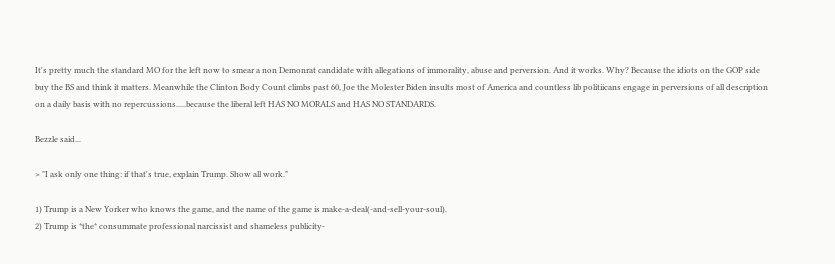It's pretty much the standard MO for the left now to smear a non Demonrat candidate with allegations of immorality, abuse and perversion. And it works. Why? Because the idiots on the GOP side buy the BS and think it matters. Meanwhile the Clinton Body Count climbs past 60, Joe the Molester Biden insults most of America and countless lib politiicans engage in perversions of all description on a daily basis with no repercussions.....because the liberal left HAS NO MORALS and HAS NO STANDARDS.

Bezzle said...

> "I ask only one thing: if that's true, explain Trump. Show all work."

1) Trump is a New Yorker who knows the game, and the name of the game is make-a-deal(-and-sell-your-soul).
2) Trump is *the* consummate professional narcissist and shameless publicity-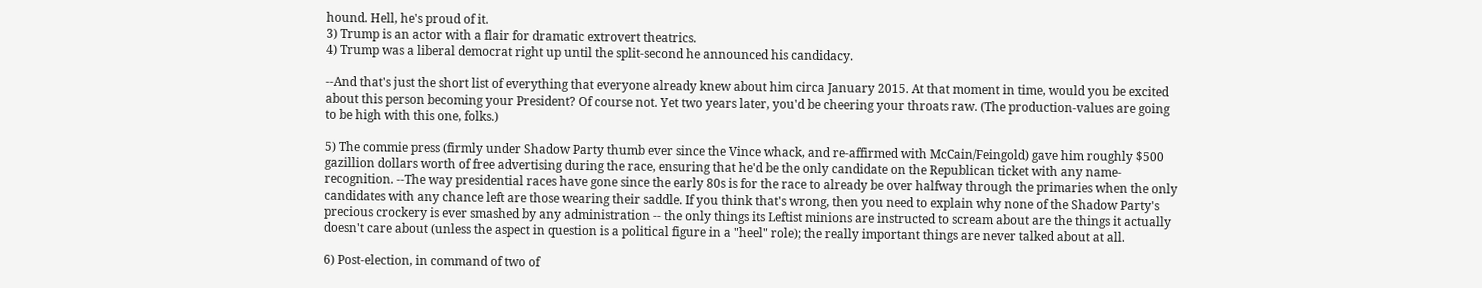hound. Hell, he's proud of it.
3) Trump is an actor with a flair for dramatic extrovert theatrics.
4) Trump was a liberal democrat right up until the split-second he announced his candidacy.

--And that's just the short list of everything that everyone already knew about him circa January 2015. At that moment in time, would you be excited about this person becoming your President? Of course not. Yet two years later, you'd be cheering your throats raw. (The production-values are going to be high with this one, folks.)

5) The commie press (firmly under Shadow Party thumb ever since the Vince whack, and re-affirmed with McCain/Feingold) gave him roughly $500 gazillion dollars worth of free advertising during the race, ensuring that he'd be the only candidate on the Republican ticket with any name-recognition. --The way presidential races have gone since the early 80s is for the race to already be over halfway through the primaries when the only candidates with any chance left are those wearing their saddle. If you think that's wrong, then you need to explain why none of the Shadow Party's precious crockery is ever smashed by any administration -- the only things its Leftist minions are instructed to scream about are the things it actually doesn't care about (unless the aspect in question is a political figure in a "heel" role); the really important things are never talked about at all.

6) Post-election, in command of two of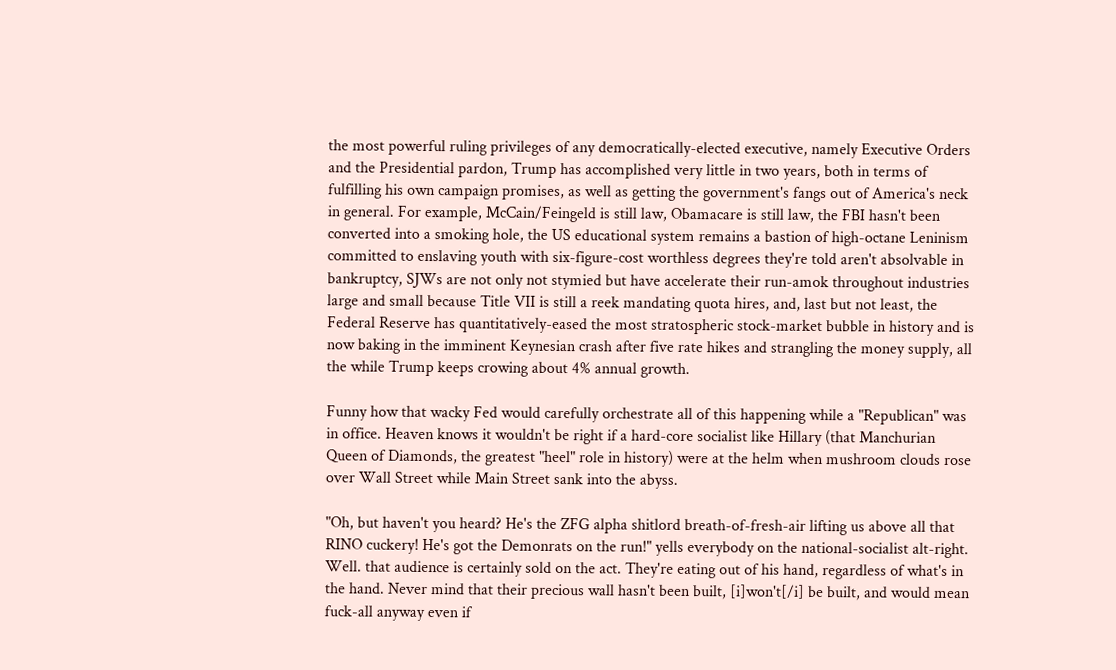the most powerful ruling privileges of any democratically-elected executive, namely Executive Orders and the Presidential pardon, Trump has accomplished very little in two years, both in terms of fulfilling his own campaign promises, as well as getting the government's fangs out of America's neck in general. For example, McCain/Feingeld is still law, Obamacare is still law, the FBI hasn't been converted into a smoking hole, the US educational system remains a bastion of high-octane Leninism committed to enslaving youth with six-figure-cost worthless degrees they're told aren't absolvable in bankruptcy, SJWs are not only not stymied but have accelerate their run-amok throughout industries large and small because Title VII is still a reek mandating quota hires, and, last but not least, the Federal Reserve has quantitatively-eased the most stratospheric stock-market bubble in history and is now baking in the imminent Keynesian crash after five rate hikes and strangling the money supply, all the while Trump keeps crowing about 4% annual growth.

Funny how that wacky Fed would carefully orchestrate all of this happening while a "Republican" was in office. Heaven knows it wouldn't be right if a hard-core socialist like Hillary (that Manchurian Queen of Diamonds, the greatest "heel" role in history) were at the helm when mushroom clouds rose over Wall Street while Main Street sank into the abyss.

"Oh, but haven't you heard? He's the ZFG alpha shitlord breath-of-fresh-air lifting us above all that RINO cuckery! He's got the Demonrats on the run!" yells everybody on the national-socialist alt-right. Well. that audience is certainly sold on the act. They're eating out of his hand, regardless of what's in the hand. Never mind that their precious wall hasn't been built, [i]won't[/i] be built, and would mean fuck-all anyway even if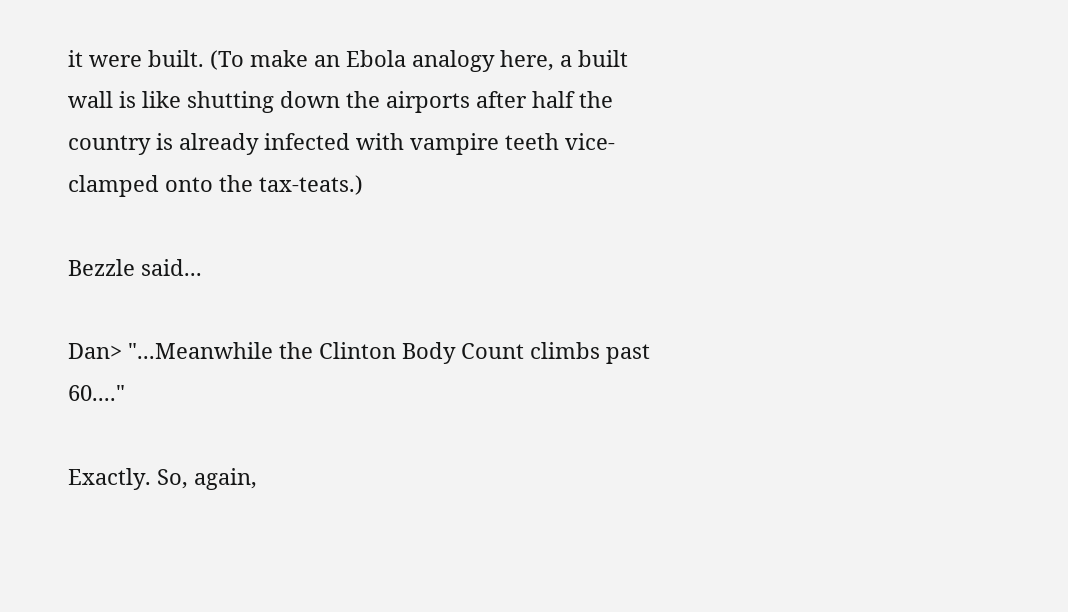it were built. (To make an Ebola analogy here, a built wall is like shutting down the airports after half the country is already infected with vampire teeth vice-clamped onto the tax-teats.)

Bezzle said...

Dan> "...Meanwhile the Clinton Body Count climbs past 60...."

Exactly. So, again,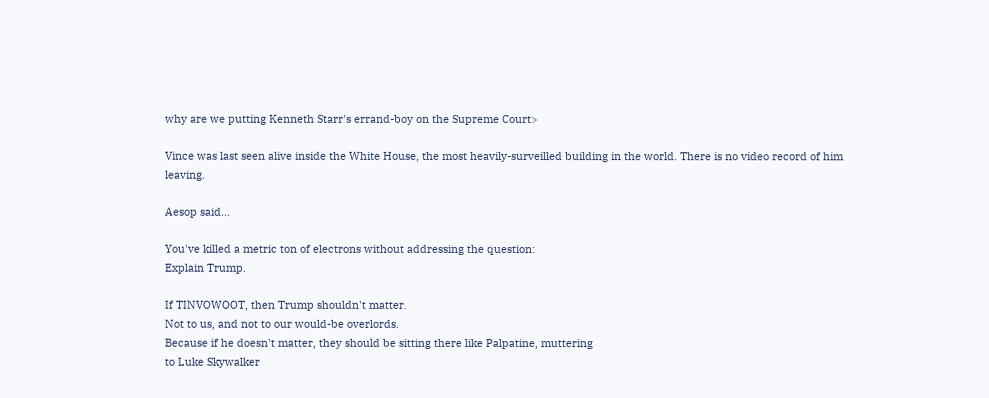why are we putting Kenneth Starr's errand-boy on the Supreme Court>

Vince was last seen alive inside the White House, the most heavily-surveilled building in the world. There is no video record of him leaving.

Aesop said...

You've killed a metric ton of electrons without addressing the question:
Explain Trump.

If TINVOWOOT, then Trump shouldn't matter.
Not to us, and not to our would-be overlords.
Because if he doesn't matter, they should be sitting there like Palpatine, muttering
to Luke Skywalker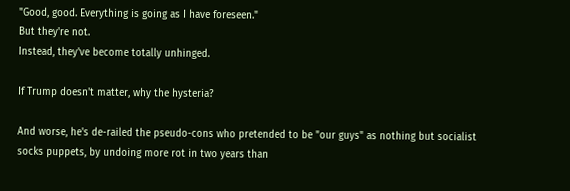"Good, good. Everything is going as I have foreseen."
But they're not.
Instead, they've become totally unhinged.

If Trump doesn't matter, why the hysteria?

And worse, he's de-railed the pseudo-cons who pretended to be "our guys" as nothing but socialist socks puppets, by undoing more rot in two years than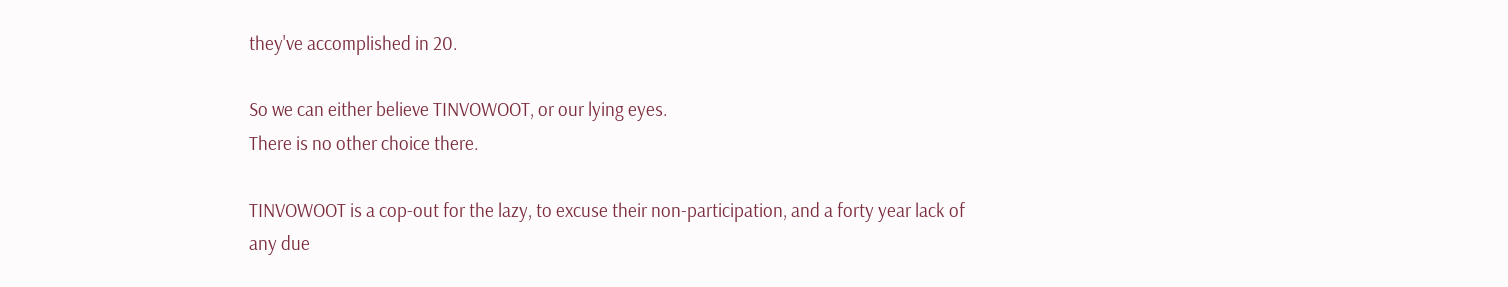they've accomplished in 20.

So we can either believe TINVOWOOT, or our lying eyes.
There is no other choice there.

TINVOWOOT is a cop-out for the lazy, to excuse their non-participation, and a forty year lack of any due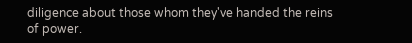diligence about those whom they've handed the reins of power.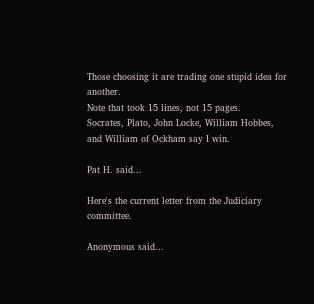Those choosing it are trading one stupid idea for another.
Note that took 15 lines, not 15 pages.
Socrates, Plato, John Locke, William Hobbes, and William of Ockham say I win.

Pat H. said...

Here's the current letter from the Judiciary committee.

Anonymous said...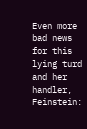Even more bad news for this lying turd and her handler, Feinstein: